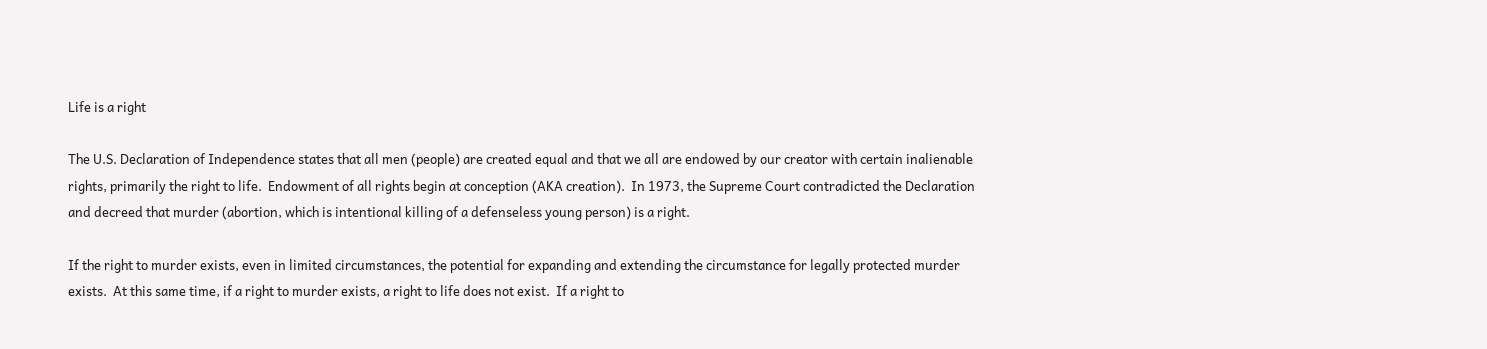Life is a right

The U.S. Declaration of Independence states that all men (people) are created equal and that we all are endowed by our creator with certain inalienable rights, primarily the right to life.  Endowment of all rights begin at conception (AKA creation).  In 1973, the Supreme Court contradicted the Declaration and decreed that murder (abortion, which is intentional killing of a defenseless young person) is a right.

If the right to murder exists, even in limited circumstances, the potential for expanding and extending the circumstance for legally protected murder exists.  At this same time, if a right to murder exists, a right to life does not exist.  If a right to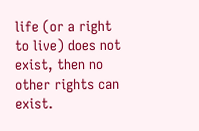life (or a right to live) does not exist, then no other rights can exist.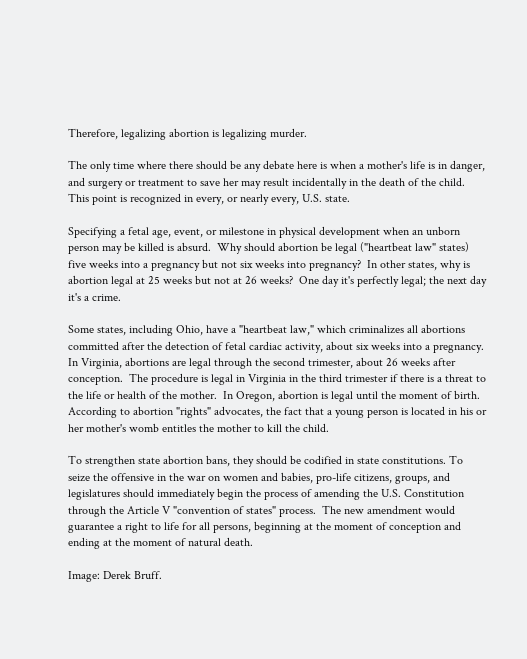Therefore, legalizing abortion is legalizing murder.

The only time where there should be any debate here is when a mother's life is in danger, and surgery or treatment to save her may result incidentally in the death of the child.  This point is recognized in every, or nearly every, U.S. state.

Specifying a fetal age, event, or milestone in physical development when an unborn person may be killed is absurd.  Why should abortion be legal ("heartbeat law" states) five weeks into a pregnancy but not six weeks into pregnancy?  In other states, why is abortion legal at 25 weeks but not at 26 weeks?  One day it's perfectly legal; the next day it's a crime.

Some states, including Ohio, have a "heartbeat law," which criminalizes all abortions committed after the detection of fetal cardiac activity, about six weeks into a pregnancy.  In Virginia, abortions are legal through the second trimester, about 26 weeks after conception.  The procedure is legal in Virginia in the third trimester if there is a threat to  the life or health of the mother.  In Oregon, abortion is legal until the moment of birth.  According to abortion "rights" advocates, the fact that a young person is located in his or her mother's womb entitles the mother to kill the child.

To strengthen state abortion bans, they should be codified in state constitutions. To seize the offensive in the war on women and babies, pro-life citizens, groups, and legislatures should immediately begin the process of amending the U.S. Constitution through the Article V "convention of states" process.  The new amendment would guarantee a right to life for all persons, beginning at the moment of conception and ending at the moment of natural death.

Image: Derek Bruff.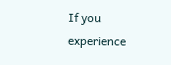If you experience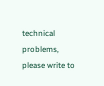technical problems, please write to